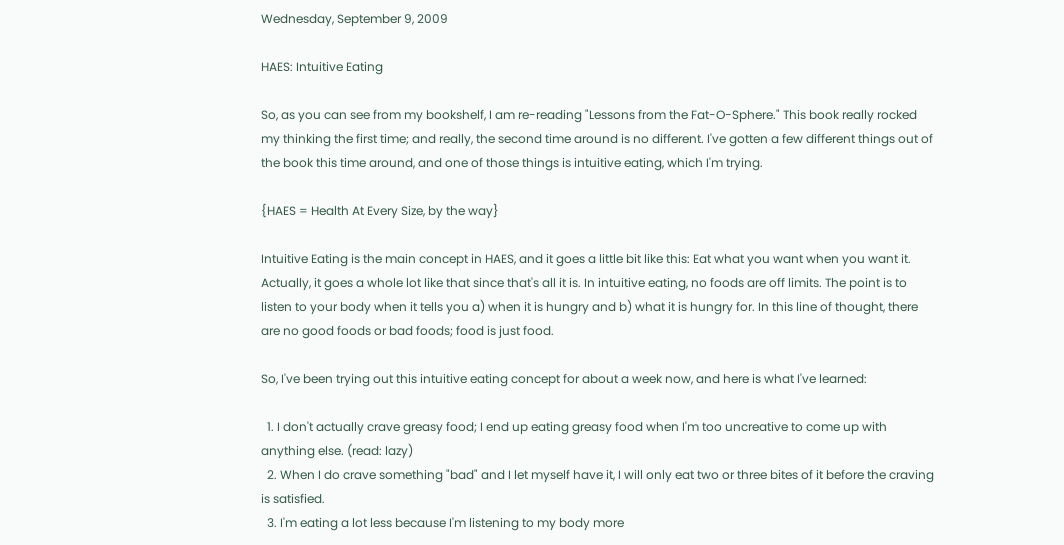Wednesday, September 9, 2009

HAES: Intuitive Eating

So, as you can see from my bookshelf, I am re-reading "Lessons from the Fat-O-Sphere." This book really rocked my thinking the first time; and really, the second time around is no different. I've gotten a few different things out of the book this time around, and one of those things is intuitive eating, which I'm trying.

{HAES = Health At Every Size, by the way}

Intuitive Eating is the main concept in HAES, and it goes a little bit like this: Eat what you want when you want it. Actually, it goes a whole lot like that since that's all it is. In intuitive eating, no foods are off limits. The point is to listen to your body when it tells you a) when it is hungry and b) what it is hungry for. In this line of thought, there are no good foods or bad foods; food is just food.

So, I've been trying out this intuitive eating concept for about a week now, and here is what I've learned:

  1. I don't actually crave greasy food; I end up eating greasy food when I'm too uncreative to come up with anything else. (read: lazy)
  2. When I do crave something "bad" and I let myself have it, I will only eat two or three bites of it before the craving is satisfied.
  3. I'm eating a lot less because I'm listening to my body more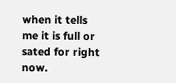when it tells me it is full or sated for right now.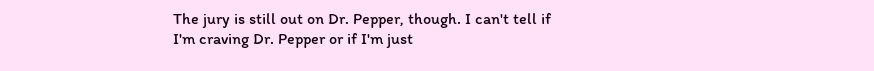The jury is still out on Dr. Pepper, though. I can't tell if I'm craving Dr. Pepper or if I'm just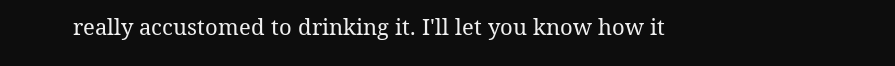really accustomed to drinking it. I'll let you know how it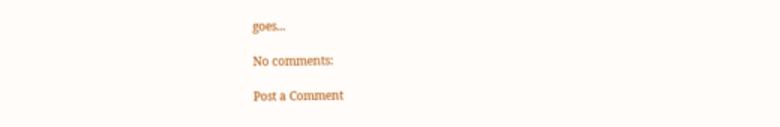goes...

No comments:

Post a Comment